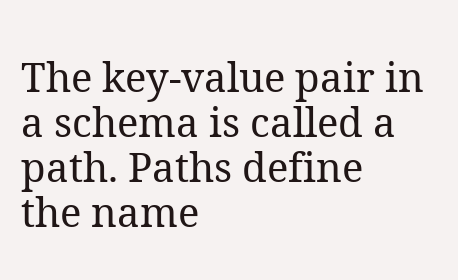The key-value pair in a schema is called a path. Paths define the name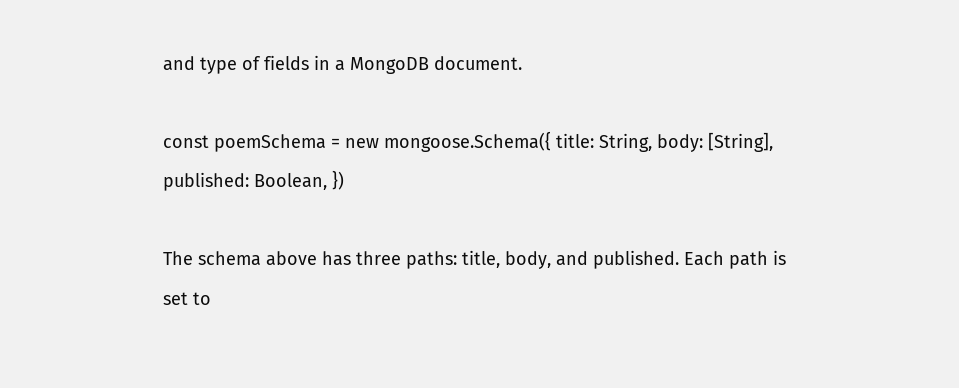and type of fields in a MongoDB document.

const poemSchema = new mongoose.Schema({ title: String, body: [String], published: Boolean, })

The schema above has three paths: title, body, and published. Each path is set to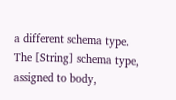a different schema type. The [String] schema type, assigned to body,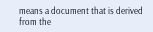means a document that is derived from the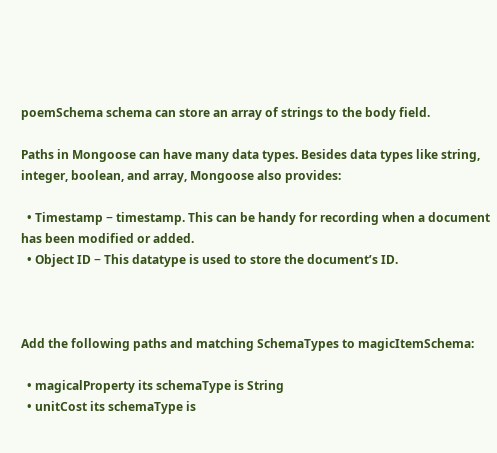poemSchema schema can store an array of strings to the body field.

Paths in Mongoose can have many data types. Besides data types like string, integer, boolean, and array, Mongoose also provides:

  • Timestamp − timestamp. This can be handy for recording when a document has been modified or added.
  • Object ID − This datatype is used to store the document’s ID.



Add the following paths and matching SchemaTypes to magicItemSchema:

  • magicalProperty its schemaType is String
  • unitCost its schemaType is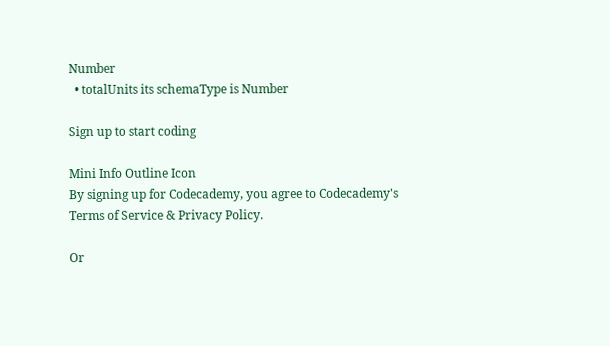Number
  • totalUnits its schemaType is Number

Sign up to start coding

Mini Info Outline Icon
By signing up for Codecademy, you agree to Codecademy's Terms of Service & Privacy Policy.

Or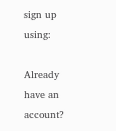sign up using:

Already have an account?